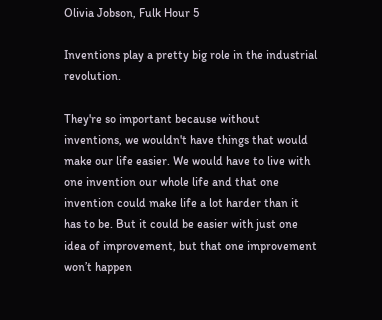Olivia Jobson, Fulk Hour 5

Inventions play a pretty big role in the industrial revolution.

They're so important because without inventions, we wouldn't have things that would make our life easier. We would have to live with one invention our whole life and that one invention could make life a lot harder than it has to be. But it could be easier with just one idea of improvement, but that one improvement won’t happen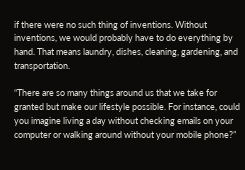if there were no such thing of inventions. Without inventions, we would probably have to do everything by hand. That means laundry, dishes, cleaning, gardening, and transportation.

“There are so many things around us that we take for granted but make our lifestyle possible. For instance, could you imagine living a day without checking emails on your computer or walking around without your mobile phone?”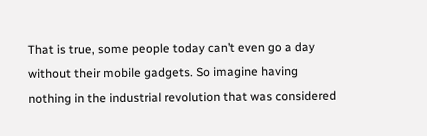That is true, some people today can’t even go a day without their mobile gadgets. So imagine having nothing in the industrial revolution that was considered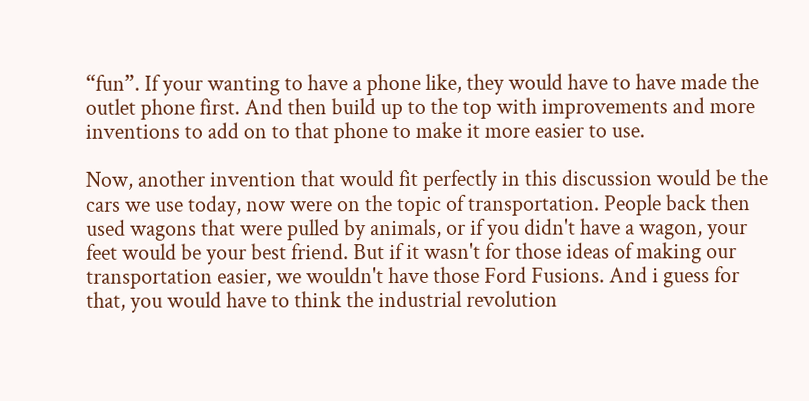“fun”. If your wanting to have a phone like, they would have to have made the outlet phone first. And then build up to the top with improvements and more inventions to add on to that phone to make it more easier to use.

Now, another invention that would fit perfectly in this discussion would be the cars we use today, now were on the topic of transportation. People back then used wagons that were pulled by animals, or if you didn't have a wagon, your feet would be your best friend. But if it wasn't for those ideas of making our transportation easier, we wouldn't have those Ford Fusions. And i guess for that, you would have to think the industrial revolution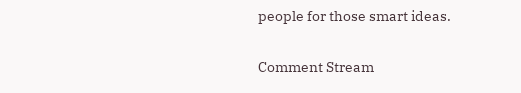people for those smart ideas.

Comment Stream